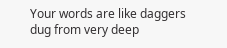Your words are like daggers
dug from very deep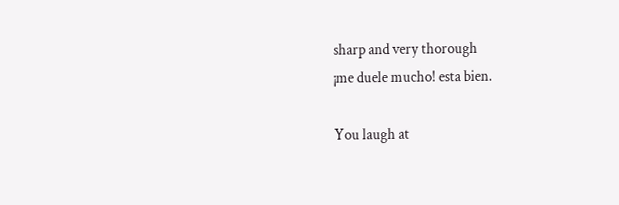sharp and very thorough
¡me duele mucho! esta bien.

You laugh at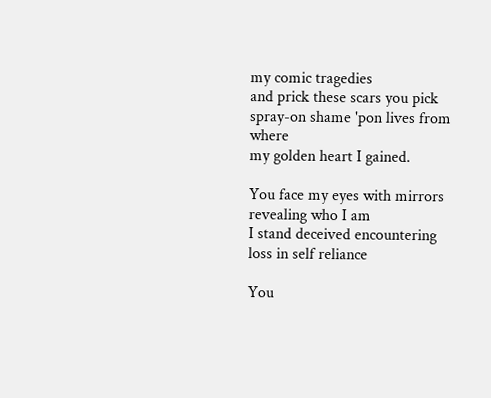my comic tragedies
and prick these scars you pick
spray-on shame 'pon lives from where
my golden heart I gained.

You face my eyes with mirrors
revealing who I am
I stand deceived encountering
loss in self reliance

You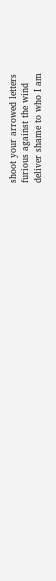shoot your arrowed letters
furious against the wind
deliver shame to who I am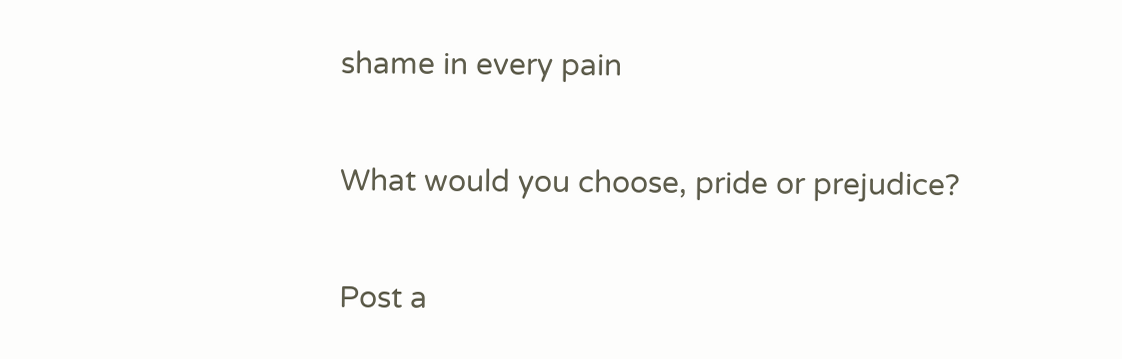shame in every pain


What would you choose, pride or prejudice?


Post a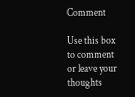Comment

Use this box to comment or leave your thoughts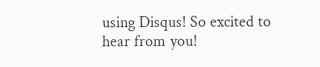using Disqus! So excited to hear from you!